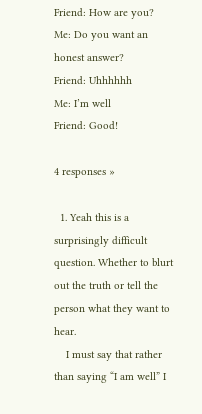Friend: How are you?
Me: Do you want an honest answer?
Friend: Uhhhhhh
Me: I’m well
Friend: Good!

4 responses »

  1. Yeah this is a surprisingly difficult question. Whether to blurt out the truth or tell the person what they want to hear.
    I must say that rather than saying “I am well” I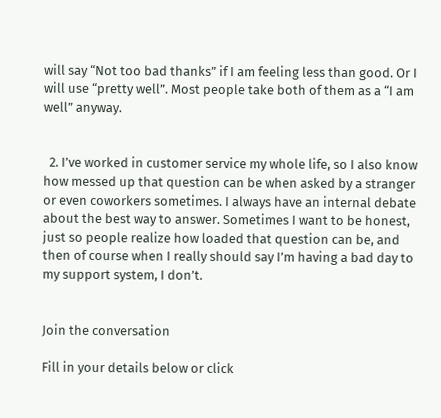will say “Not too bad thanks” if I am feeling less than good. Or I will use “pretty well”. Most people take both of them as a “I am well” anyway.


  2. I’ve worked in customer service my whole life, so I also know how messed up that question can be when asked by a stranger or even coworkers sometimes. I always have an internal debate about the best way to answer. Sometimes I want to be honest, just so people realize how loaded that question can be, and then of course when I really should say I’m having a bad day to my support system, I don’t.


Join the conversation

Fill in your details below or click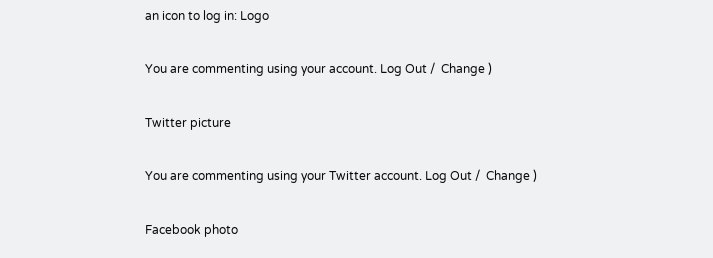an icon to log in: Logo

You are commenting using your account. Log Out /  Change )

Twitter picture

You are commenting using your Twitter account. Log Out /  Change )

Facebook photo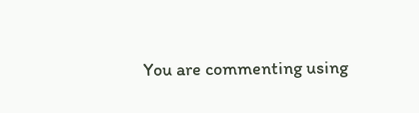You are commenting using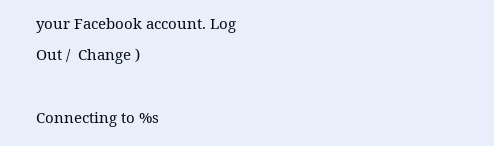your Facebook account. Log Out /  Change )

Connecting to %s